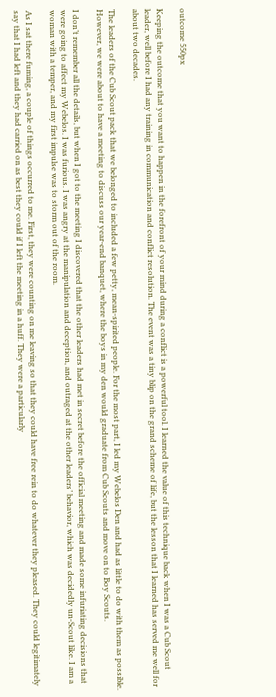outcome 550px

Keeping the outcome that you want to happen in the forefront of your mind during a conflict is a powerful tool. I learned the value of this technique back when I was a Cub Scout leader, well before I had any training in communication and conflict resolution. The event was a tiny blip on the grand scheme of life, but the lesson that I learned has served me well for about two decades.

The leaders of the Cub Scout pack that we belonged to included a few petty, mean-spirited people. For the most part, I led my Webelos Den and had as little to do with them as possible. However, we were about to have a meeting to discuss our year-end banquet, where the boys in my den would graduate from Cub Scouts and move on to Boy Scouts.

I don’t remember all the details, but when I got to the meeting I discovered that the other leaders had met in secret before the official meeting and made some infuriating decisions that were going to affect my Webelos. I was furious. I was angry at the manipulation and deception, and outraged at the other leaders’ behavior, which was decidedly un-Scout like. I am a woman with a temper, and my first impulse was to storm out of the room.

As I sat there fuming, a couple of things occurred to me. First, they were counting on me leaving so that they could have free rein to do whatever they pleased. They could legitimately say that I had left and they had carried on as best they could if I left the meeting in a huff. They were a particularly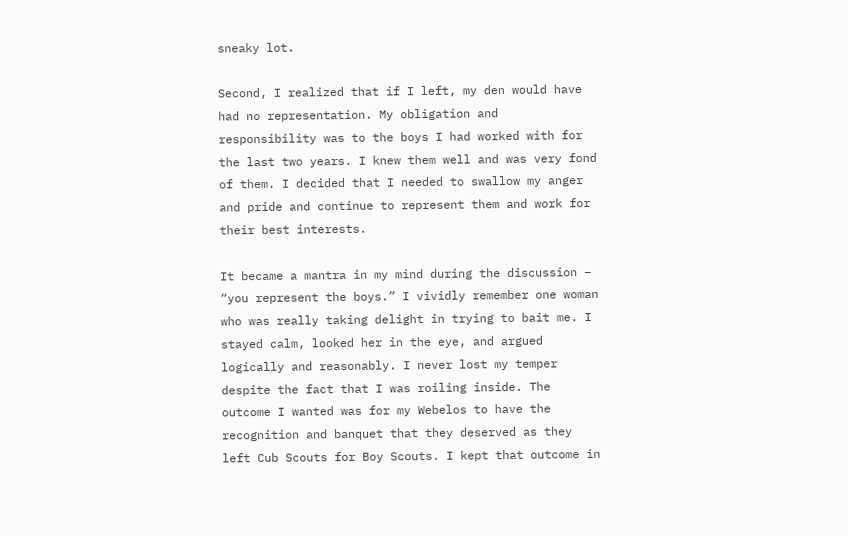sneaky lot.

Second, I realized that if I left, my den would have had no representation. My obligation and responsibility was to the boys I had worked with for the last two years. I knew them well and was very fond of them. I decided that I needed to swallow my anger and pride and continue to represent them and work for their best interests.

It became a mantra in my mind during the discussion – “you represent the boys.” I vividly remember one woman who was really taking delight in trying to bait me. I stayed calm, looked her in the eye, and argued logically and reasonably. I never lost my temper despite the fact that I was roiling inside. The outcome I wanted was for my Webelos to have the recognition and banquet that they deserved as they left Cub Scouts for Boy Scouts. I kept that outcome in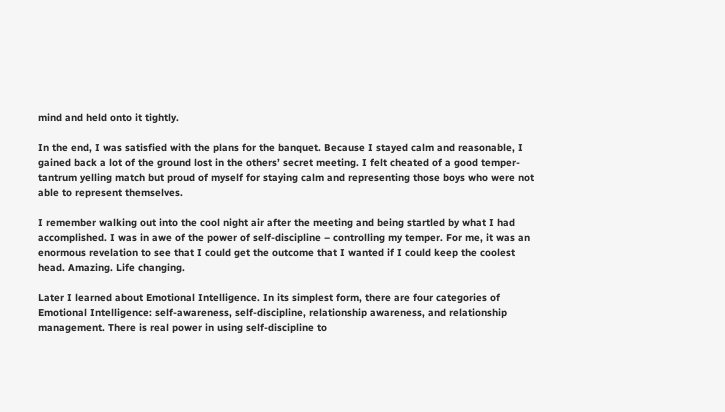mind and held onto it tightly.

In the end, I was satisfied with the plans for the banquet. Because I stayed calm and reasonable, I gained back a lot of the ground lost in the others’ secret meeting. I felt cheated of a good temper-tantrum yelling match but proud of myself for staying calm and representing those boys who were not able to represent themselves.

I remember walking out into the cool night air after the meeting and being startled by what I had accomplished. I was in awe of the power of self-discipline – controlling my temper. For me, it was an enormous revelation to see that I could get the outcome that I wanted if I could keep the coolest head. Amazing. Life changing.

Later I learned about Emotional Intelligence. In its simplest form, there are four categories of Emotional Intelligence: self-awareness, self-discipline, relationship awareness, and relationship management. There is real power in using self-discipline to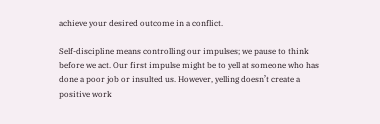achieve your desired outcome in a conflict.

Self-discipline means controlling our impulses; we pause to think before we act. Our first impulse might be to yell at someone who has done a poor job or insulted us. However, yelling doesn’t create a positive work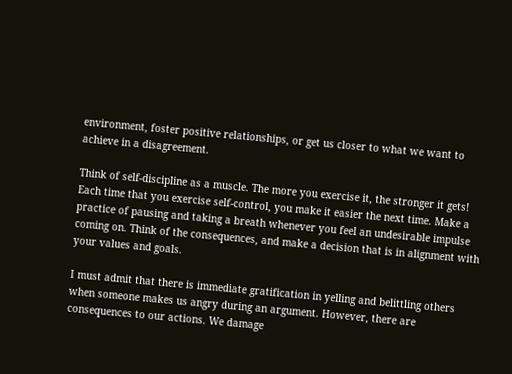environment, foster positive relationships, or get us closer to what we want to achieve in a disagreement.

Think of self-discipline as a muscle. The more you exercise it, the stronger it gets! Each time that you exercise self-control, you make it easier the next time. Make a practice of pausing and taking a breath whenever you feel an undesirable impulse coming on. Think of the consequences, and make a decision that is in alignment with your values and goals.

I must admit that there is immediate gratification in yelling and belittling others when someone makes us angry during an argument. However, there are consequences to our actions. We damage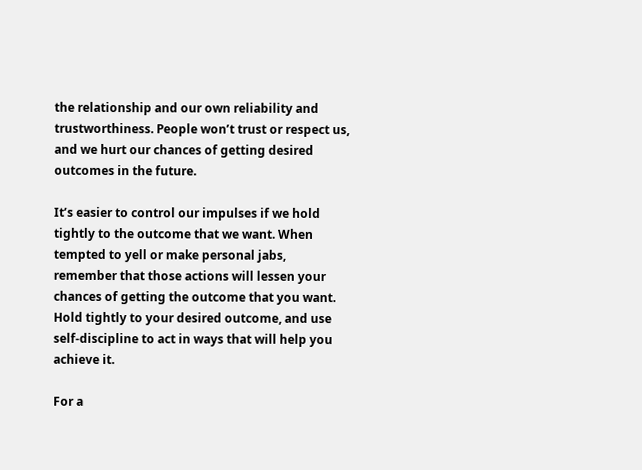the relationship and our own reliability and trustworthiness. People won’t trust or respect us, and we hurt our chances of getting desired outcomes in the future.

It’s easier to control our impulses if we hold tightly to the outcome that we want. When tempted to yell or make personal jabs, remember that those actions will lessen your chances of getting the outcome that you want. Hold tightly to your desired outcome, and use self-discipline to act in ways that will help you achieve it.

For a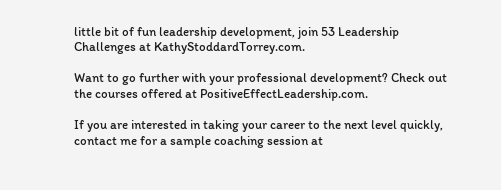little bit of fun leadership development, join 53 Leadership Challenges at KathyStoddardTorrey.com.

Want to go further with your professional development? Check out the courses offered at PositiveEffectLeadership.com.

If you are interested in taking your career to the next level quickly, contact me for a sample coaching session at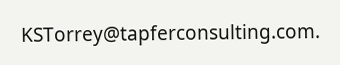KSTorrey@tapferconsulting.com.